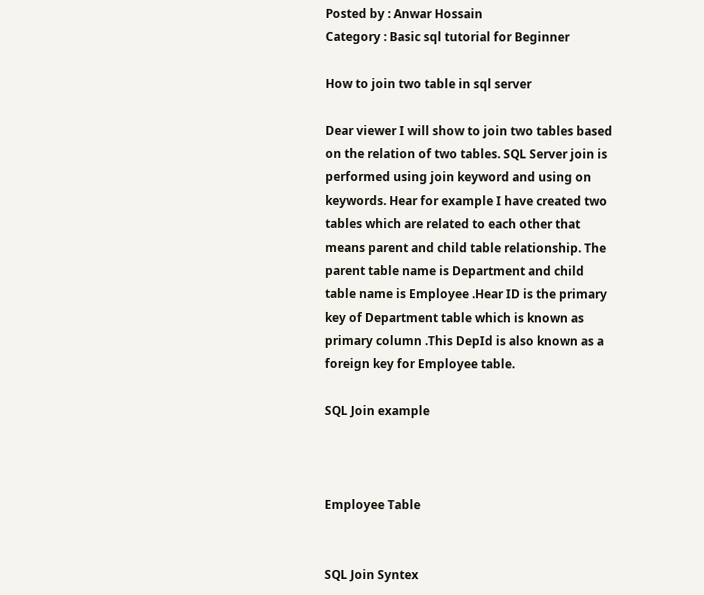Posted by : Anwar Hossain
Category : Basic sql tutorial for Beginner

How to join two table in sql server

Dear viewer I will show to join two tables based on the relation of two tables. SQL Server join is performed using join keyword and using on keywords. Hear for example I have created two tables which are related to each other that means parent and child table relationship. The parent table name is Department and child table name is Employee .Hear ID is the primary key of Department table which is known as primary column .This DepId is also known as a foreign key for Employee table.

SQL Join example



Employee Table


SQL Join Syntex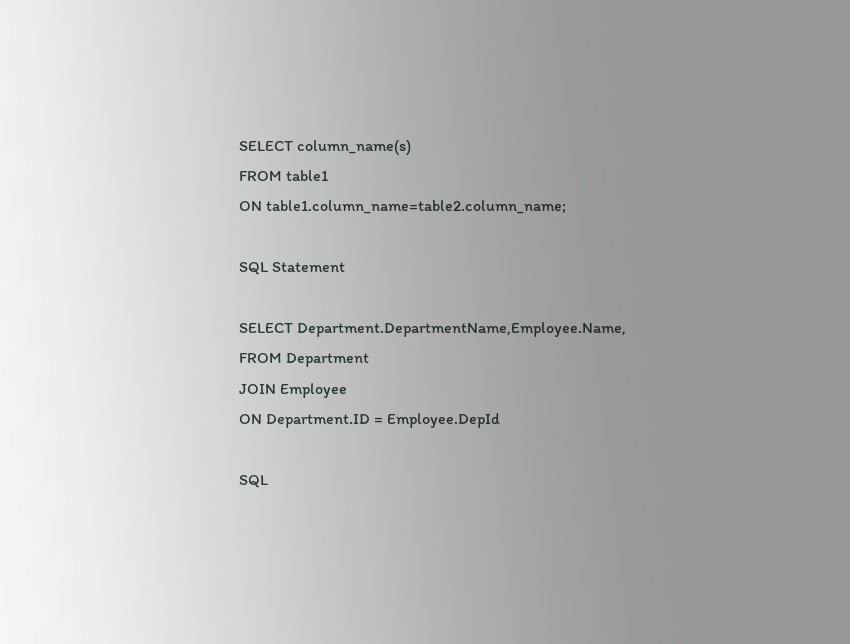SELECT column_name(s)
FROM table1
ON table1.column_name=table2.column_name;

SQL Statement

SELECT Department.DepartmentName,Employee.Name,
FROM Department
JOIN Employee
ON Department.ID = Employee.DepId

SQL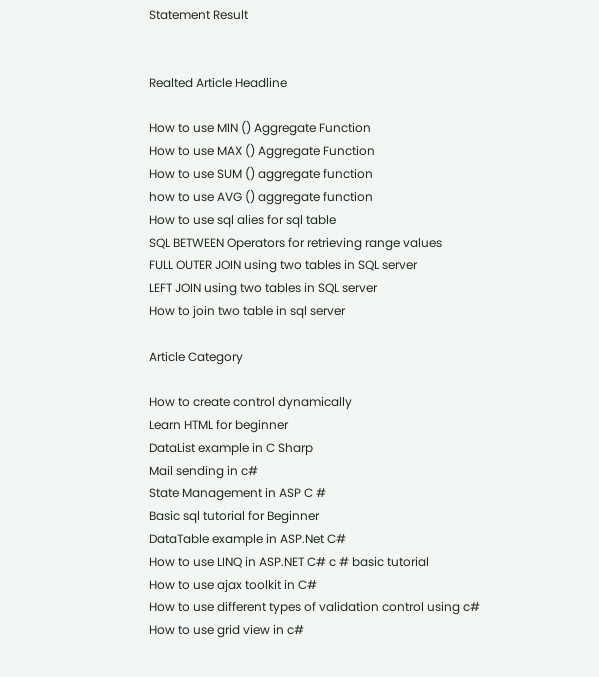Statement Result


Realted Article Headline

How to use MIN () Aggregate Function
How to use MAX () Aggregate Function
How to use SUM () aggregate function
how to use AVG () aggregate function
How to use sql alies for sql table
SQL BETWEEN Operators for retrieving range values
FULL OUTER JOIN using two tables in SQL server
LEFT JOIN using two tables in SQL server
How to join two table in sql server

Article Category

How to create control dynamically
Learn HTML for beginner
DataList example in C Sharp
Mail sending in c#
State Management in ASP C #
Basic sql tutorial for Beginner
DataTable example in ASP.Net C#
How to use LINQ in ASP.NET C# c # basic tutorial
How to use ajax toolkit in C#
How to use different types of validation control using c#
How to use grid view in c#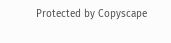Protected by Copyscape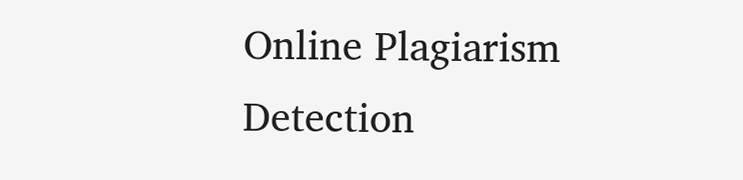Online Plagiarism Detection